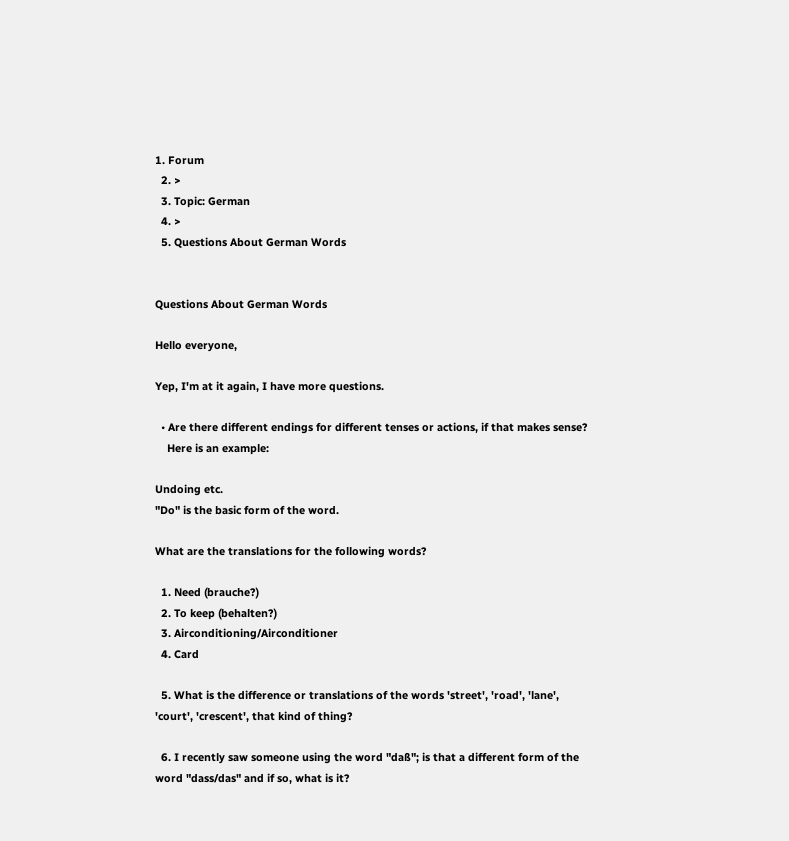1. Forum
  2. >
  3. Topic: German
  4. >
  5. Questions About German Words


Questions About German Words

Hello everyone,

Yep, I'm at it again, I have more questions.

  • Are there different endings for different tenses or actions, if that makes sense?
    Here is an example:

Undoing etc.
"Do" is the basic form of the word.

What are the translations for the following words?

  1. Need (brauche?)
  2. To keep (behalten?)
  3. Airconditioning/Airconditioner
  4. Card

  5. What is the difference or translations of the words 'street', 'road', 'lane', 'court', 'crescent', that kind of thing?

  6. I recently saw someone using the word "daß"; is that a different form of the word "dass/das" and if so, what is it?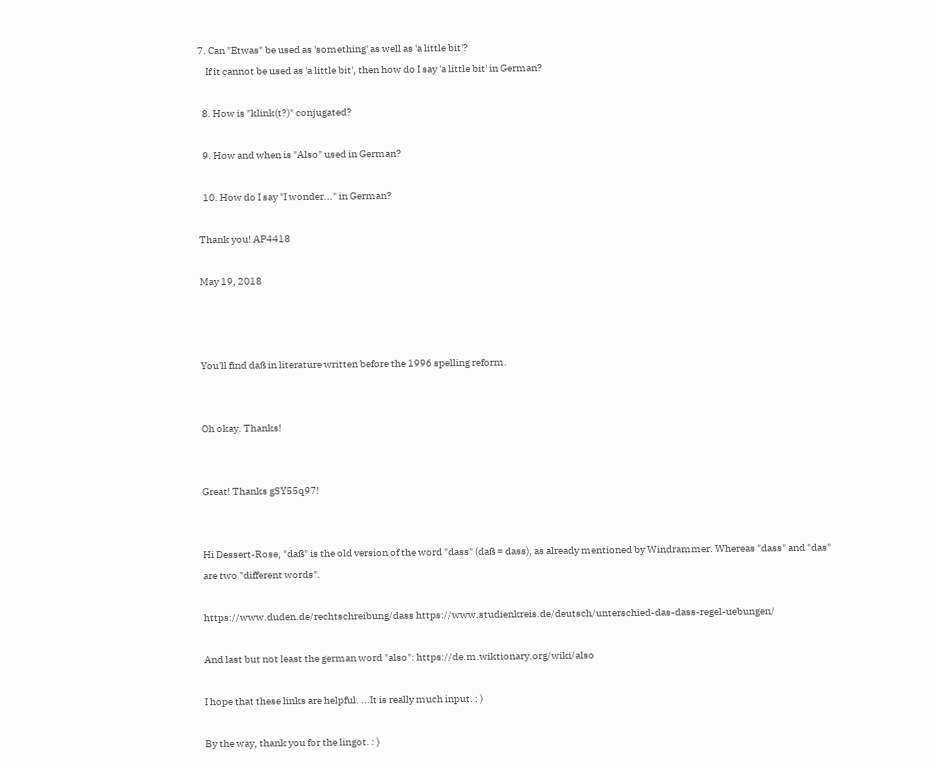7. Can "Etwas" be used as 'something' as well as 'a little bit'?
    If it cannot be used as 'a little bit', then how do I say 'a little bit' in German?

  8. How is "klink(t?)" conjugated?

  9. How and when is "Also" used in German?

  10. How do I say "I wonder..." in German?

Thank you! AP4418

May 19, 2018



You'll find daß in literature written before the 1996 spelling reform.


Oh okay. Thanks!


Great! Thanks gSY55q97!


Hi Dessert-Rose, "daß" is the old version of the word "dass" (daß = dass), as already mentioned by Windrammer. Whereas "dass" and "das" are two "different words".

https://www.duden.de/rechtschreibung/dass https://www.studienkreis.de/deutsch/unterschied-das-dass-regel-uebungen/

And last but not least the german word "also": https://de.m.wiktionary.org/wiki/also

I hope that these links are helpful. ...It is really much input. : )

By the way, thank you for the lingot. : )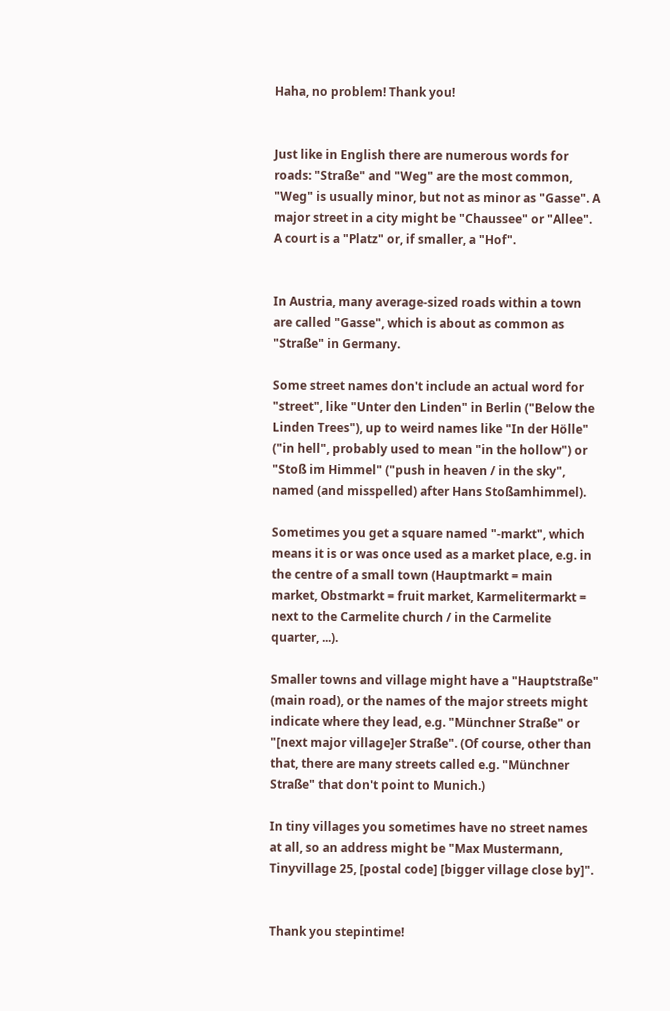Haha, no problem! Thank you!


Just like in English there are numerous words for roads: "Straße" and "Weg" are the most common, "Weg" is usually minor, but not as minor as "Gasse". A major street in a city might be "Chaussee" or "Allee". A court is a "Platz" or, if smaller, a "Hof".


In Austria, many average-sized roads within a town are called "Gasse", which is about as common as "Straße" in Germany.

Some street names don't include an actual word for "street", like "Unter den Linden" in Berlin ("Below the Linden Trees"), up to weird names like "In der Hölle" ("in hell", probably used to mean "in the hollow") or "Stoß im Himmel" ("push in heaven / in the sky", named (and misspelled) after Hans Stoßamhimmel).

Sometimes you get a square named "-markt", which means it is or was once used as a market place, e.g. in the centre of a small town (Hauptmarkt = main market, Obstmarkt = fruit market, Karmelitermarkt = next to the Carmelite church / in the Carmelite quarter, ...).

Smaller towns and village might have a "Hauptstraße" (main road), or the names of the major streets might indicate where they lead, e.g. "Münchner Straße" or "[next major village]er Straße". (Of course, other than that, there are many streets called e.g. "Münchner Straße" that don't point to Munich.)

In tiny villages you sometimes have no street names at all, so an address might be "Max Mustermann, Tinyvillage 25, [postal code] [bigger village close by]".


Thank you stepintime!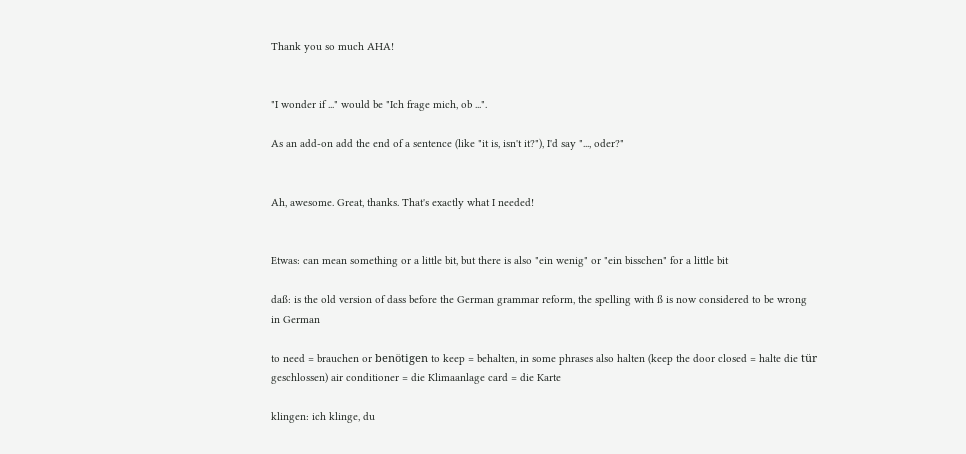Thank you so much AHA!


"I wonder if ..." would be "Ich frage mich, ob ...".

As an add-on add the end of a sentence (like "it is, isn't it?"), I'd say "..., oder?"


Ah, awesome. Great, thanks. That's exactly what I needed!


Etwas: can mean something or a little bit, but there is also "ein wenig" or "ein bisschen" for a little bit

daß: is the old version of dass before the German grammar reform, the spelling with ß is now considered to be wrong in German

to need = brauchen or benötigen to keep = behalten, in some phrases also halten (keep the door closed = halte die tür geschlossen) air conditioner = die Klimaanlage card = die Karte

klingen: ich klinge, du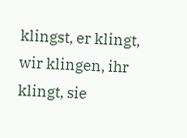klingst, er klingt, wir klingen, ihr klingt, sie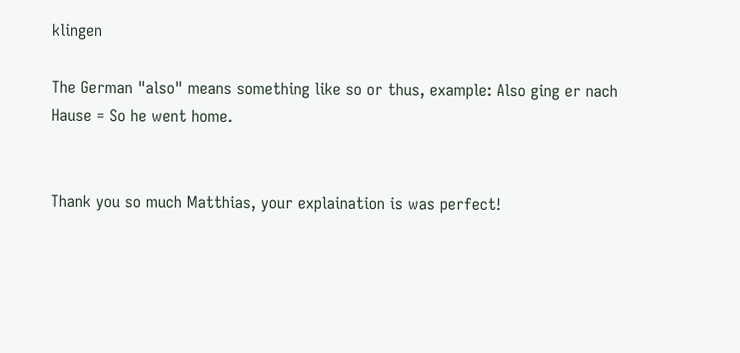klingen

The German "also" means something like so or thus, example: Also ging er nach Hause = So he went home.


Thank you so much Matthias, your explaination is was perfect!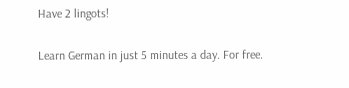Have 2 lingots!

Learn German in just 5 minutes a day. For free.